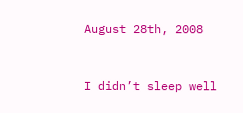August 28th, 2008


I didn’t sleep well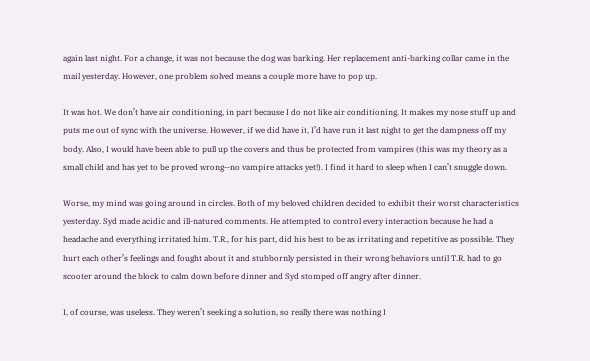again last night. For a change, it was not because the dog was barking. Her replacement anti-barking collar came in the mail yesterday. However, one problem solved means a couple more have to pop up.

It was hot. We don’t have air conditioning, in part because I do not like air conditioning. It makes my nose stuff up and puts me out of sync with the universe. However, if we did have it, I’d have run it last night to get the dampness off my body. Also, I would have been able to pull up the covers and thus be protected from vampires (this was my theory as a small child and has yet to be proved wrong—no vampire attacks yet!). I find it hard to sleep when I can’t snuggle down.

Worse, my mind was going around in circles. Both of my beloved children decided to exhibit their worst characteristics yesterday. Syd made acidic and ill-natured comments. He attempted to control every interaction because he had a headache and everything irritated him. T.R., for his part, did his best to be as irritating and repetitive as possible. They hurt each other’s feelings and fought about it and stubbornly persisted in their wrong behaviors until T.R. had to go scooter around the block to calm down before dinner and Syd stomped off angry after dinner.

I, of course, was useless. They weren’t seeking a solution, so really there was nothing I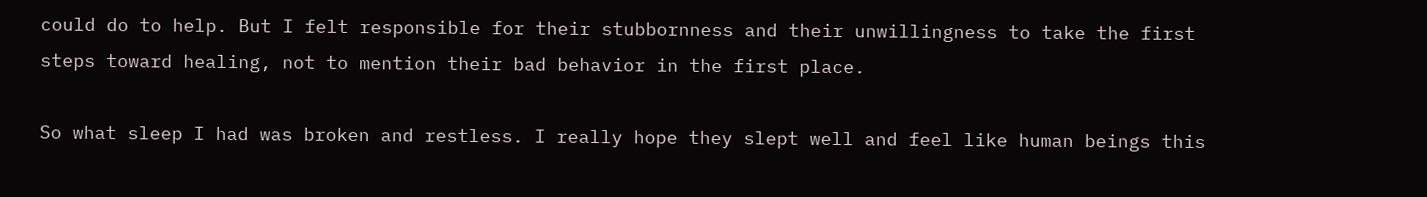could do to help. But I felt responsible for their stubbornness and their unwillingness to take the first steps toward healing, not to mention their bad behavior in the first place.

So what sleep I had was broken and restless. I really hope they slept well and feel like human beings this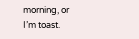morning, or I’m toast.